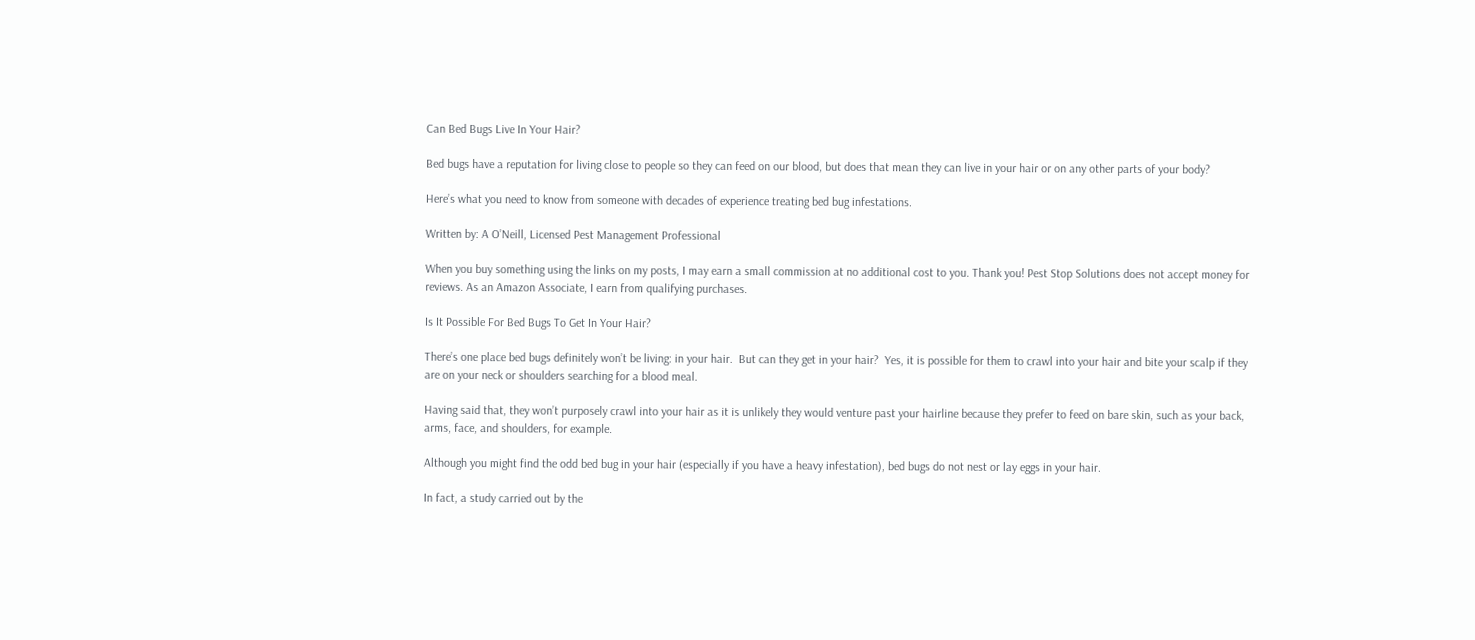Can Bed Bugs Live In Your Hair?

Bed bugs have a reputation for living close to people so they can feed on our blood, but does that mean they can live in your hair or on any other parts of your body?

Here’s what you need to know from someone with decades of experience treating bed bug infestations.

Written by: A O’Neill, Licensed Pest Management Professional

When you buy something using the links on my posts, I may earn a small commission at no additional cost to you. Thank you! Pest Stop Solutions does not accept money for reviews. As an Amazon Associate, I earn from qualifying purchases.

Is It Possible For Bed Bugs To Get In Your Hair?

There’s one place bed bugs definitely won’t be living: in your hair.  But can they get in your hair?  Yes, it is possible for them to crawl into your hair and bite your scalp if they are on your neck or shoulders searching for a blood meal.

Having said that, they won’t purposely crawl into your hair as it is unlikely they would venture past your hairline because they prefer to feed on bare skin, such as your back, arms, face, and shoulders, for example.

Although you might find the odd bed bug in your hair (especially if you have a heavy infestation), bed bugs do not nest or lay eggs in your hair.

In fact, a study carried out by the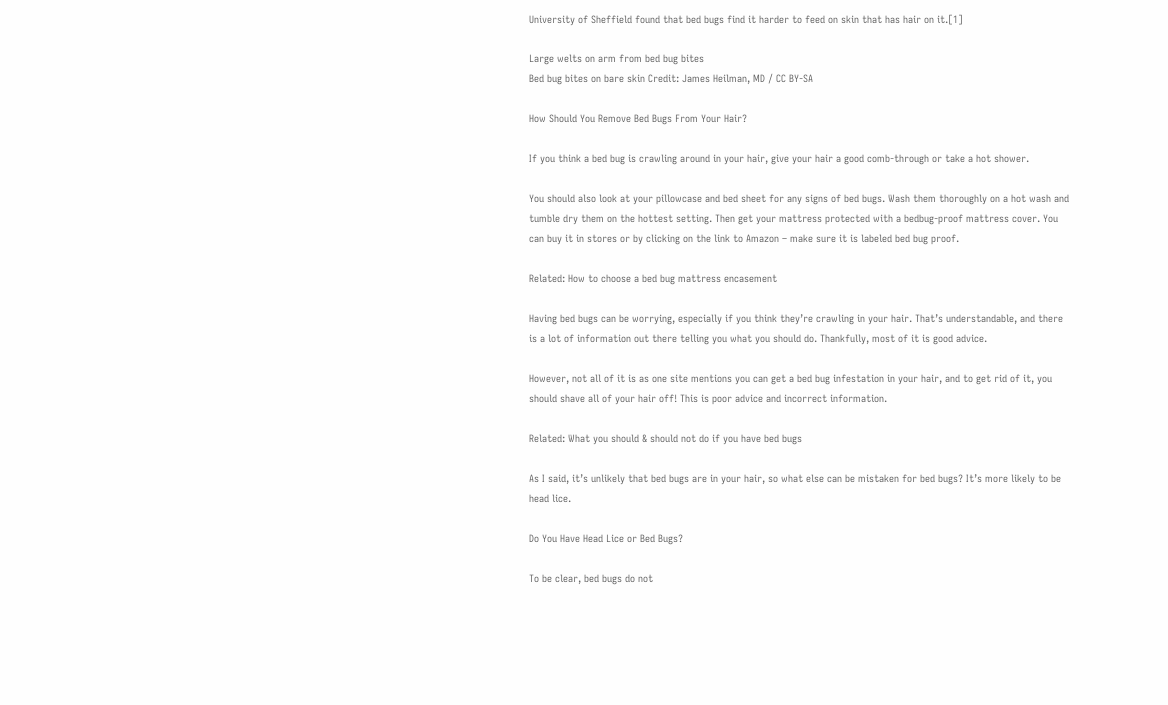University of Sheffield found that bed bugs find it harder to feed on skin that has hair on it.[1]

Large welts on arm from bed bug bites
Bed bug bites on bare skin Credit: James Heilman, MD / CC BY-SA

How Should You Remove Bed Bugs From Your Hair?

If you think a bed bug is crawling around in your hair, give your hair a good comb-through or take a hot shower.

You should also look at your pillowcase and bed sheet for any signs of bed bugs. Wash them thoroughly on a hot wash and tumble dry them on the hottest setting. Then get your mattress protected with a bedbug-proof mattress cover. You can buy it in stores or by clicking on the link to Amazon – make sure it is labeled bed bug proof.

Related: How to choose a bed bug mattress encasement

Having bed bugs can be worrying, especially if you think they’re crawling in your hair. That’s understandable, and there is a lot of information out there telling you what you should do. Thankfully, most of it is good advice.

However, not all of it is as one site mentions you can get a bed bug infestation in your hair, and to get rid of it, you should shave all of your hair off! This is poor advice and incorrect information.

Related: What you should & should not do if you have bed bugs

As I said, it’s unlikely that bed bugs are in your hair, so what else can be mistaken for bed bugs? It’s more likely to be head lice.

Do You Have Head Lice or Bed Bugs?

To be clear, bed bugs do not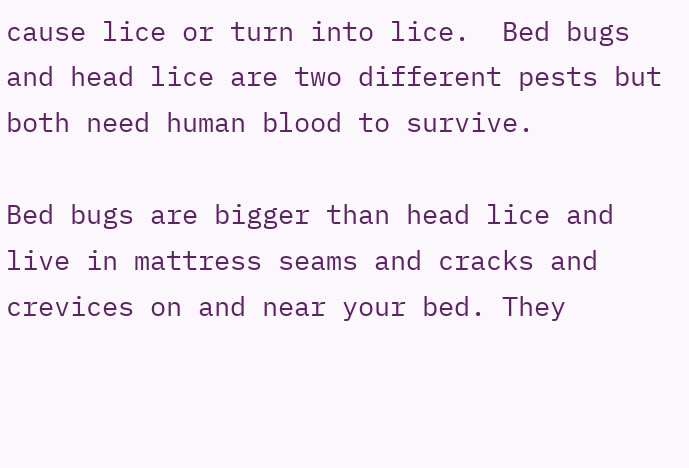cause lice or turn into lice.  Bed bugs and head lice are two different pests but both need human blood to survive.

Bed bugs are bigger than head lice and live in mattress seams and cracks and crevices on and near your bed. They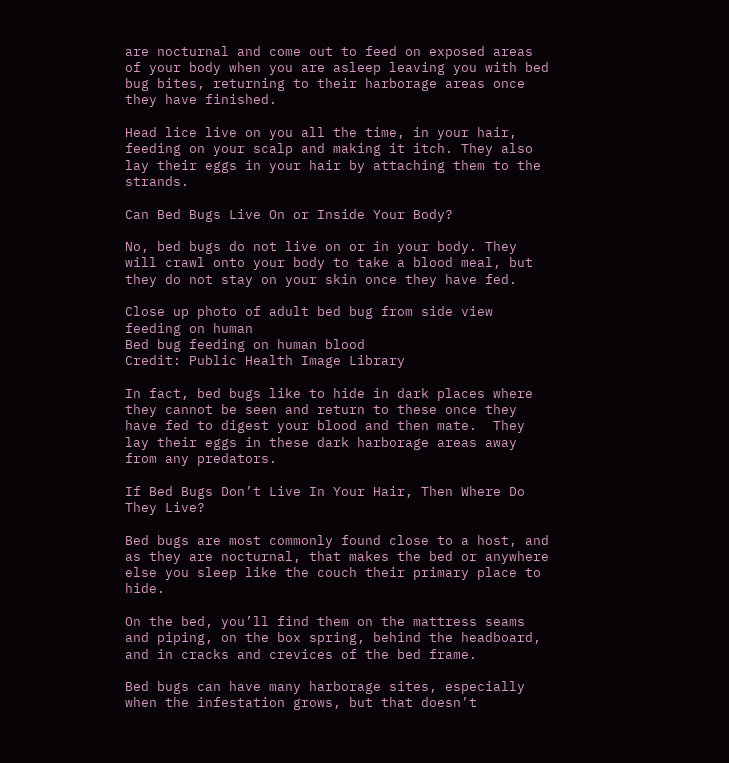are nocturnal and come out to feed on exposed areas of your body when you are asleep leaving you with bed bug bites, returning to their harborage areas once they have finished.

Head lice live on you all the time, in your hair, feeding on your scalp and making it itch. They also lay their eggs in your hair by attaching them to the strands.

Can Bed Bugs Live On or Inside Your Body?

No, bed bugs do not live on or in your body. They will crawl onto your body to take a blood meal, but they do not stay on your skin once they have fed.

Close up photo of adult bed bug from side view feeding on human
Bed bug feeding on human blood
Credit: Public Health Image Library

In fact, bed bugs like to hide in dark places where they cannot be seen and return to these once they have fed to digest your blood and then mate.  They lay their eggs in these dark harborage areas away from any predators.

If Bed Bugs Don’t Live In Your Hair, Then Where Do They Live?

Bed bugs are most commonly found close to a host, and as they are nocturnal, that makes the bed or anywhere else you sleep like the couch their primary place to hide.

On the bed, you’ll find them on the mattress seams and piping, on the box spring, behind the headboard, and in cracks and crevices of the bed frame.

Bed bugs can have many harborage sites, especially when the infestation grows, but that doesn’t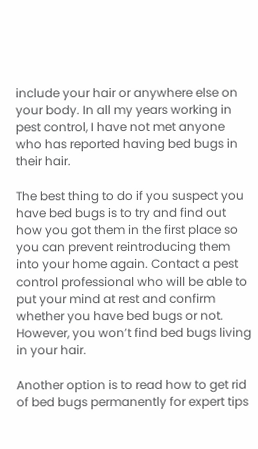include your hair or anywhere else on your body. In all my years working in pest control, I have not met anyone who has reported having bed bugs in their hair.

The best thing to do if you suspect you have bed bugs is to try and find out how you got them in the first place so you can prevent reintroducing them into your home again. Contact a pest control professional who will be able to put your mind at rest and confirm whether you have bed bugs or not. However, you won’t find bed bugs living in your hair.

Another option is to read how to get rid of bed bugs permanently for expert tips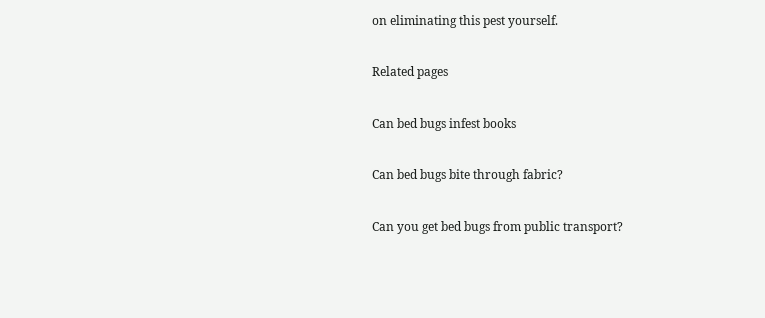on eliminating this pest yourself.

Related pages

Can bed bugs infest books

Can bed bugs bite through fabric?

Can you get bed bugs from public transport?